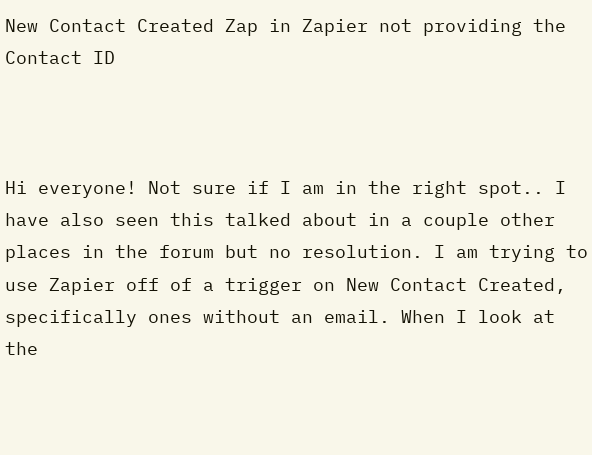New Contact Created Zap in Zapier not providing the Contact ID



Hi everyone! Not sure if I am in the right spot.. I have also seen this talked about in a couple other places in the forum but no resolution. I am trying to use Zapier off of a trigger on New Contact Created, specifically ones without an email. When I look at the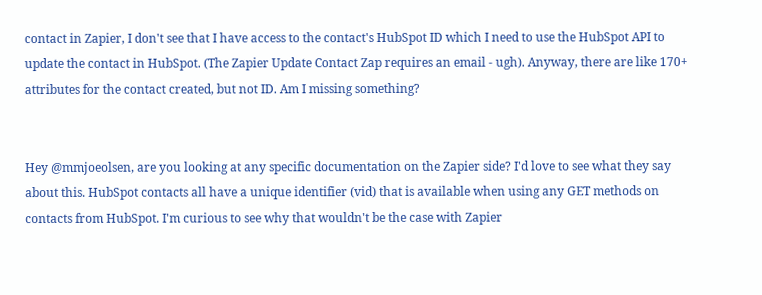contact in Zapier, I don't see that I have access to the contact's HubSpot ID which I need to use the HubSpot API to update the contact in HubSpot. (The Zapier Update Contact Zap requires an email - ugh). Anyway, there are like 170+ attributes for the contact created, but not ID. Am I missing something?


Hey @mmjoeolsen, are you looking at any specific documentation on the Zapier side? I'd love to see what they say about this. HubSpot contacts all have a unique identifier (vid) that is available when using any GET methods on contacts from HubSpot. I'm curious to see why that wouldn't be the case with Zapier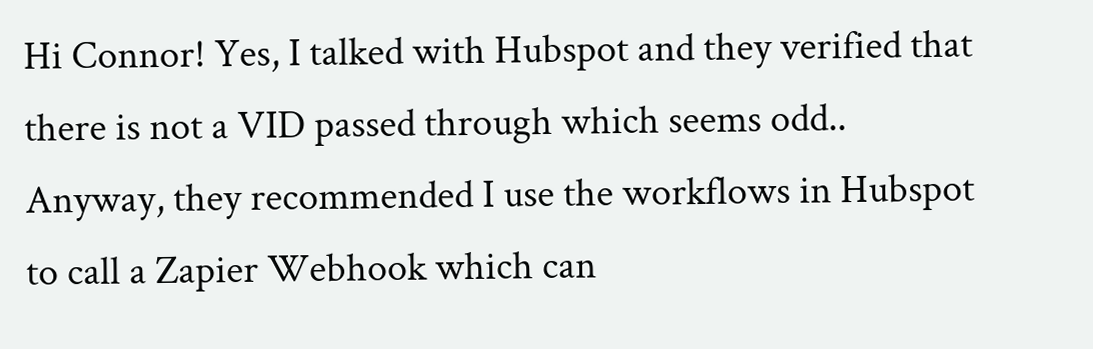Hi Connor! Yes, I talked with Hubspot and they verified that there is not a VID passed through which seems odd.. Anyway, they recommended I use the workflows in Hubspot to call a Zapier Webhook which can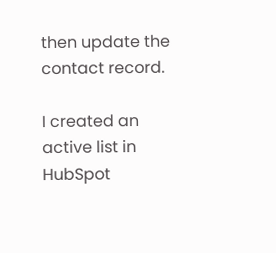then update the contact record.

I created an active list in HubSpot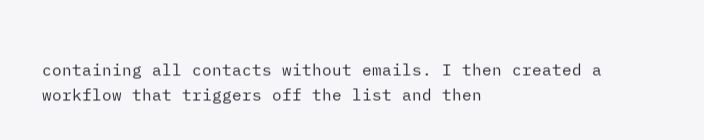containing all contacts without emails. I then created a workflow that triggers off the list and then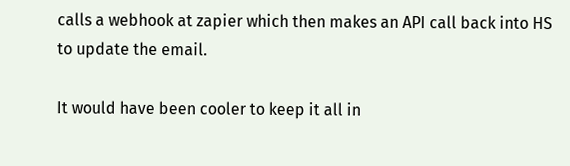calls a webhook at zapier which then makes an API call back into HS to update the email.

It would have been cooler to keep it all in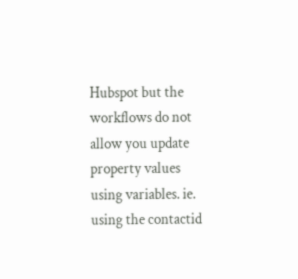Hubspot but the workflows do not allow you update property values using variables. ie. using the contactid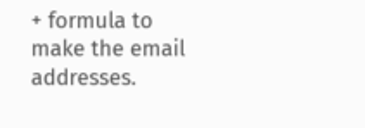+ formula to make the email addresses.